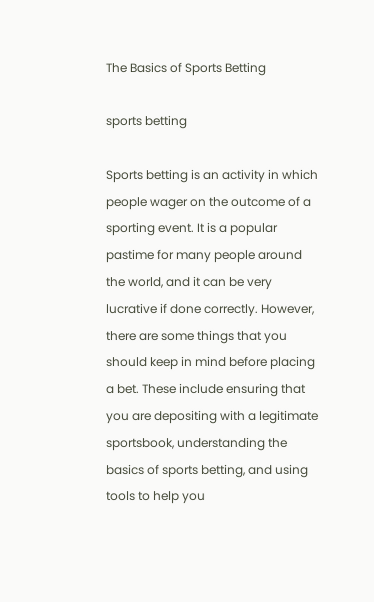The Basics of Sports Betting

sports betting

Sports betting is an activity in which people wager on the outcome of a sporting event. It is a popular pastime for many people around the world, and it can be very lucrative if done correctly. However, there are some things that you should keep in mind before placing a bet. These include ensuring that you are depositing with a legitimate sportsbook, understanding the basics of sports betting, and using tools to help you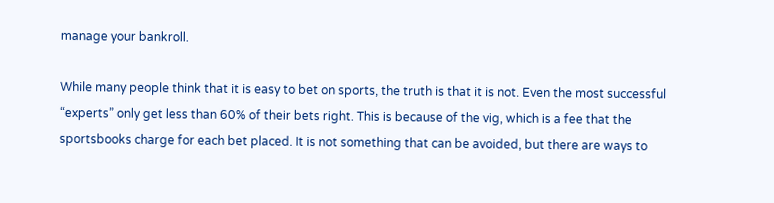manage your bankroll.

While many people think that it is easy to bet on sports, the truth is that it is not. Even the most successful “experts” only get less than 60% of their bets right. This is because of the vig, which is a fee that the sportsbooks charge for each bet placed. It is not something that can be avoided, but there are ways to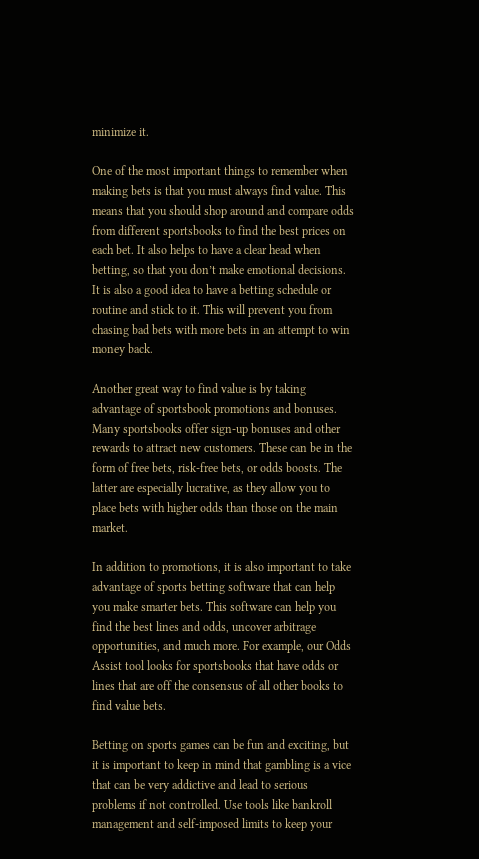minimize it.

One of the most important things to remember when making bets is that you must always find value. This means that you should shop around and compare odds from different sportsbooks to find the best prices on each bet. It also helps to have a clear head when betting, so that you don’t make emotional decisions. It is also a good idea to have a betting schedule or routine and stick to it. This will prevent you from chasing bad bets with more bets in an attempt to win money back.

Another great way to find value is by taking advantage of sportsbook promotions and bonuses. Many sportsbooks offer sign-up bonuses and other rewards to attract new customers. These can be in the form of free bets, risk-free bets, or odds boosts. The latter are especially lucrative, as they allow you to place bets with higher odds than those on the main market.

In addition to promotions, it is also important to take advantage of sports betting software that can help you make smarter bets. This software can help you find the best lines and odds, uncover arbitrage opportunities, and much more. For example, our Odds Assist tool looks for sportsbooks that have odds or lines that are off the consensus of all other books to find value bets.

Betting on sports games can be fun and exciting, but it is important to keep in mind that gambling is a vice that can be very addictive and lead to serious problems if not controlled. Use tools like bankroll management and self-imposed limits to keep your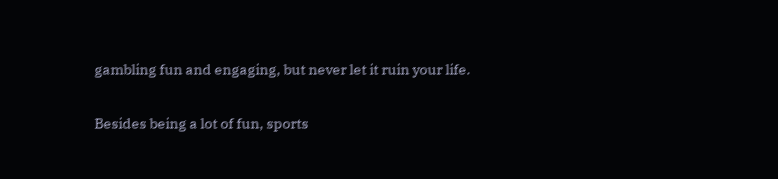gambling fun and engaging, but never let it ruin your life.

Besides being a lot of fun, sports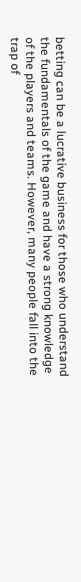betting can be a lucrative business for those who understand the fundamentals of the game and have a strong knowledge of the players and teams. However, many people fall into the trap of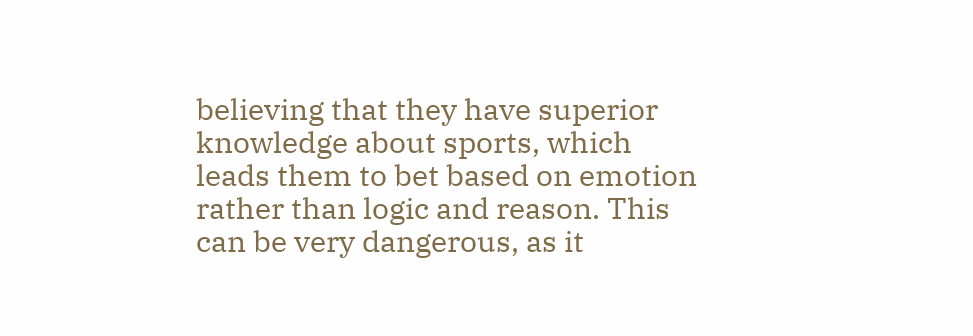believing that they have superior knowledge about sports, which leads them to bet based on emotion rather than logic and reason. This can be very dangerous, as it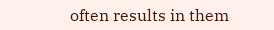often results in them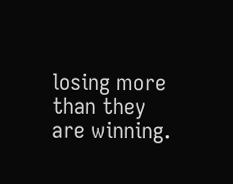losing more than they are winning.